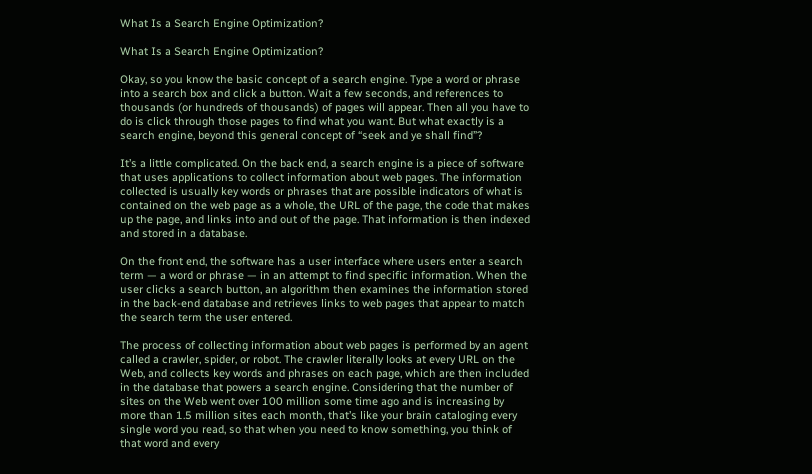What Is a Search Engine Optimization?

What Is a Search Engine Optimization?

Okay, so you know the basic concept of a search engine. Type a word or phrase into a search box and click a button. Wait a few seconds, and references to thousands (or hundreds of thousands) of pages will appear. Then all you have to do is click through those pages to find what you want. But what exactly is a search engine, beyond this general concept of “seek and ye shall find”?

It’s a little complicated. On the back end, a search engine is a piece of software that uses applications to collect information about web pages. The information collected is usually key words or phrases that are possible indicators of what is contained on the web page as a whole, the URL of the page, the code that makes up the page, and links into and out of the page. That information is then indexed and stored in a database.

On the front end, the software has a user interface where users enter a search term — a word or phrase — in an attempt to find specific information. When the user clicks a search button, an algorithm then examines the information stored in the back-end database and retrieves links to web pages that appear to match the search term the user entered.

The process of collecting information about web pages is performed by an agent called a crawler, spider, or robot. The crawler literally looks at every URL on the Web, and collects key words and phrases on each page, which are then included in the database that powers a search engine. Considering that the number of sites on the Web went over 100 million some time ago and is increasing by more than 1.5 million sites each month, that’s like your brain cataloging every single word you read, so that when you need to know something, you think of that word and every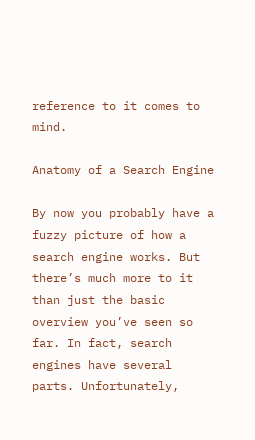reference to it comes to mind.

Anatomy of a Search Engine

By now you probably have a fuzzy picture of how a search engine works. But there’s much more to it than just the basic overview you’ve seen so far. In fact, search engines have several parts. Unfortunately,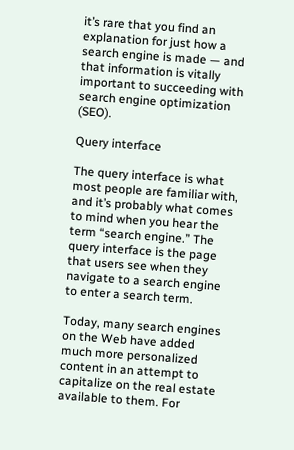it’s rare that you find an explanation for just how a search engine is made — and that information is vitally important to succeeding with search engine optimization (SEO).

Query interface

The query interface is what most people are familiar with, and it’s probably what comes to mind when you hear the term “search engine.” The query interface is the page that users see when they navigate to a search engine to enter a search term.

Today, many search engines on the Web have added much more personalized content in an attempt to capitalize on the real estate available to them. For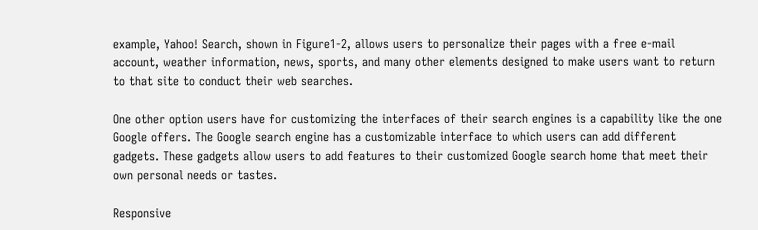example, Yahoo! Search, shown in Figure1-2, allows users to personalize their pages with a free e-mail account, weather information, news, sports, and many other elements designed to make users want to return to that site to conduct their web searches.

One other option users have for customizing the interfaces of their search engines is a capability like the one Google offers. The Google search engine has a customizable interface to which users can add different gadgets. These gadgets allow users to add features to their customized Google search home that meet their own personal needs or tastes.

Responsive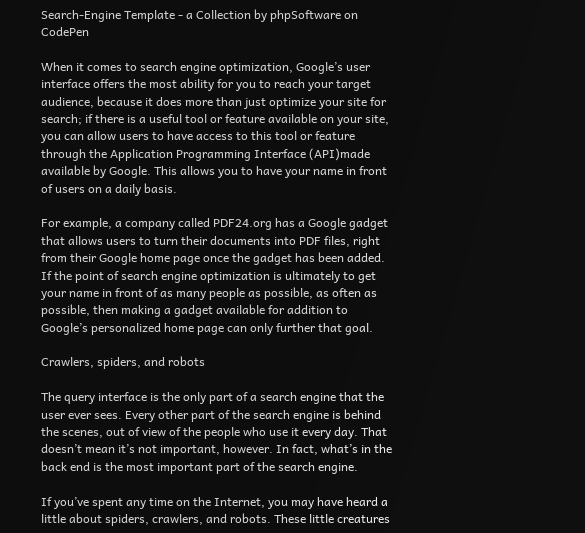Search-Engine Template - a Collection by phpSoftware on CodePen

When it comes to search engine optimization, Google’s user interface offers the most ability for you to reach your target audience, because it does more than just optimize your site for search; if there is a useful tool or feature available on your site, you can allow users to have access to this tool or feature through the Application Programming Interface (API)made available by Google. This allows you to have your name in front of users on a daily basis.

For example, a company called PDF24.org has a Google gadget that allows users to turn their documents into PDF files, right from their Google home page once the gadget has been added. If the point of search engine optimization is ultimately to get your name in front of as many people as possible, as often as possible, then making a gadget available for addition to Google’s personalized home page can only further that goal.

Crawlers, spiders, and robots

The query interface is the only part of a search engine that the user ever sees. Every other part of the search engine is behind the scenes, out of view of the people who use it every day. That doesn’t mean it’s not important, however. In fact, what’s in the back end is the most important part of the search engine.

If you’ve spent any time on the Internet, you may have heard a little about spiders, crawlers, and robots. These little creatures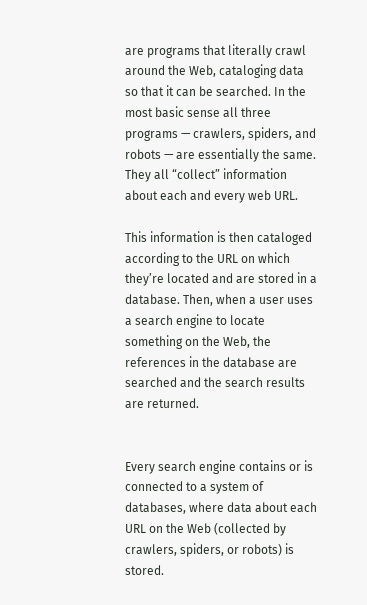are programs that literally crawl around the Web, cataloging data so that it can be searched. In the most basic sense all three programs — crawlers, spiders, and robots — are essentially the same. They all “collect” information about each and every web URL.

This information is then cataloged according to the URL on which they’re located and are stored in a database. Then, when a user uses a search engine to locate something on the Web, the references in the database are searched and the search results are returned.


Every search engine contains or is connected to a system of databases, where data about each URL on the Web (collected by crawlers, spiders, or robots) is stored.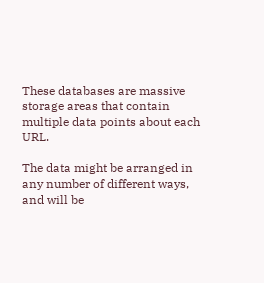These databases are massive storage areas that contain multiple data points about each URL.

The data might be arranged in any number of different ways, and will be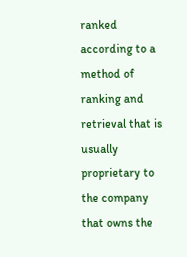ranked according to a method of ranking and retrieval that is usually proprietary to the company that owns the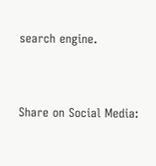search engine.


Share on Social Media: